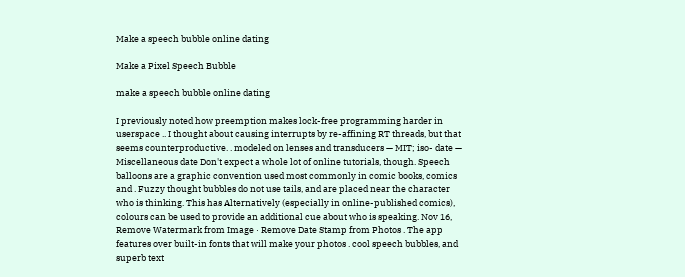Make a speech bubble online dating

Make a Pixel Speech Bubble

make a speech bubble online dating

I previously noted how preemption makes lock-free programming harder in userspace .. I thought about causing interrupts by re-affining RT threads, but that seems counterproductive. . modeled on lenses and transducers — MIT; iso- date — Miscellaneous date Don't expect a whole lot of online tutorials, though. Speech balloons are a graphic convention used most commonly in comic books, comics and . Fuzzy thought bubbles do not use tails, and are placed near the character who is thinking. This has Alternatively (especially in online-published comics), colours can be used to provide an additional cue about who is speaking. Nov 16, Remove Watermark from Image · Remove Date Stamp from Photos . The app features over built-in fonts that will make your photos . cool speech bubbles, and superb text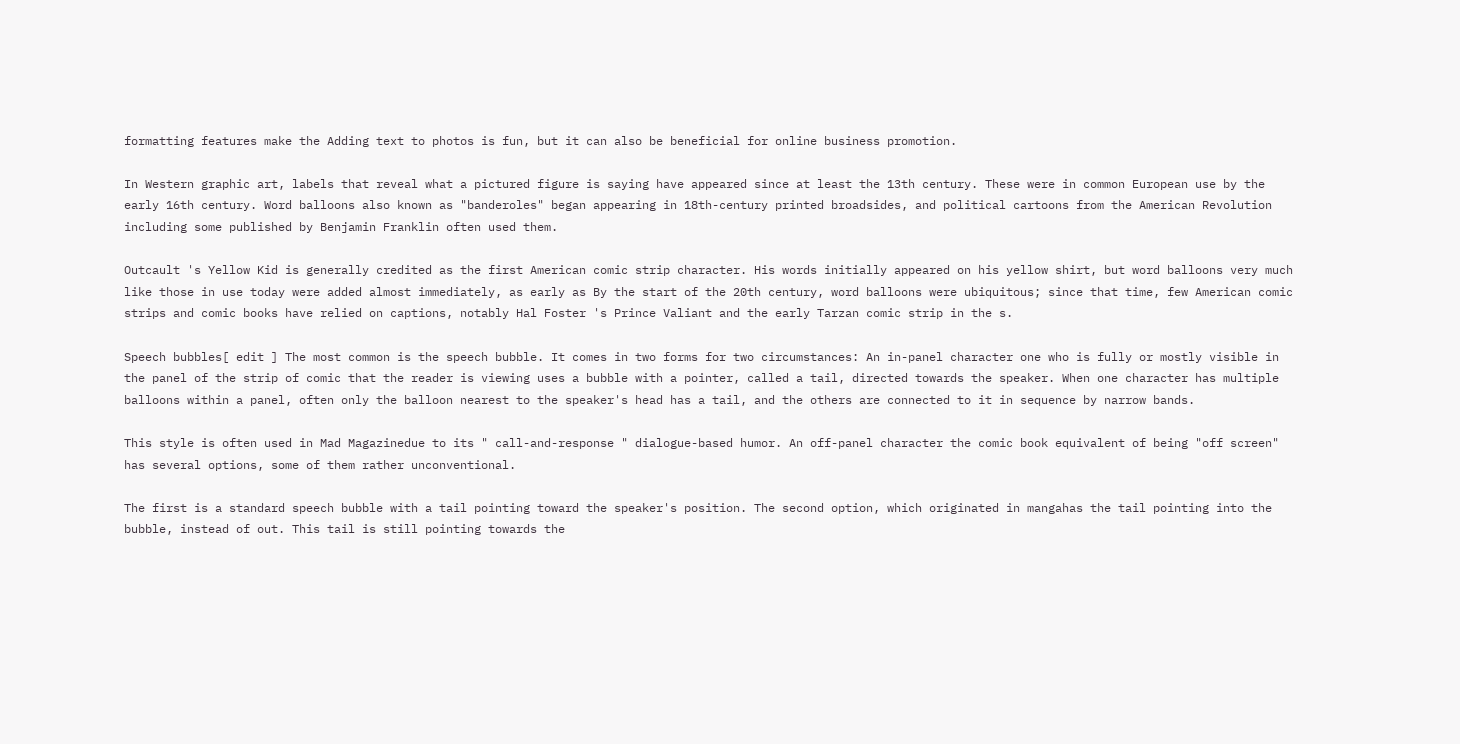formatting features make the Adding text to photos is fun, but it can also be beneficial for online business promotion.

In Western graphic art, labels that reveal what a pictured figure is saying have appeared since at least the 13th century. These were in common European use by the early 16th century. Word balloons also known as "banderoles" began appearing in 18th-century printed broadsides, and political cartoons from the American Revolution including some published by Benjamin Franklin often used them.

Outcault 's Yellow Kid is generally credited as the first American comic strip character. His words initially appeared on his yellow shirt, but word balloons very much like those in use today were added almost immediately, as early as By the start of the 20th century, word balloons were ubiquitous; since that time, few American comic strips and comic books have relied on captions, notably Hal Foster 's Prince Valiant and the early Tarzan comic strip in the s.

Speech bubbles[ edit ] The most common is the speech bubble. It comes in two forms for two circumstances: An in-panel character one who is fully or mostly visible in the panel of the strip of comic that the reader is viewing uses a bubble with a pointer, called a tail, directed towards the speaker. When one character has multiple balloons within a panel, often only the balloon nearest to the speaker's head has a tail, and the others are connected to it in sequence by narrow bands.

This style is often used in Mad Magazinedue to its " call-and-response " dialogue-based humor. An off-panel character the comic book equivalent of being "off screen" has several options, some of them rather unconventional.

The first is a standard speech bubble with a tail pointing toward the speaker's position. The second option, which originated in mangahas the tail pointing into the bubble, instead of out. This tail is still pointing towards the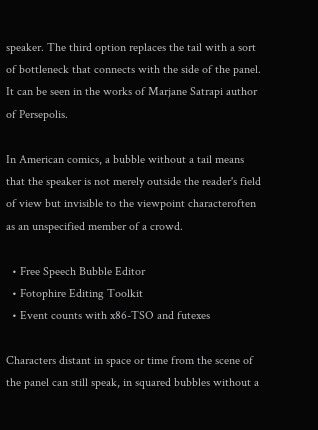speaker. The third option replaces the tail with a sort of bottleneck that connects with the side of the panel. It can be seen in the works of Marjane Satrapi author of Persepolis.

In American comics, a bubble without a tail means that the speaker is not merely outside the reader's field of view but invisible to the viewpoint characteroften as an unspecified member of a crowd.

  • Free Speech Bubble Editor
  • Fotophire Editing Toolkit
  • Event counts with x86-TSO and futexes

Characters distant in space or time from the scene of the panel can still speak, in squared bubbles without a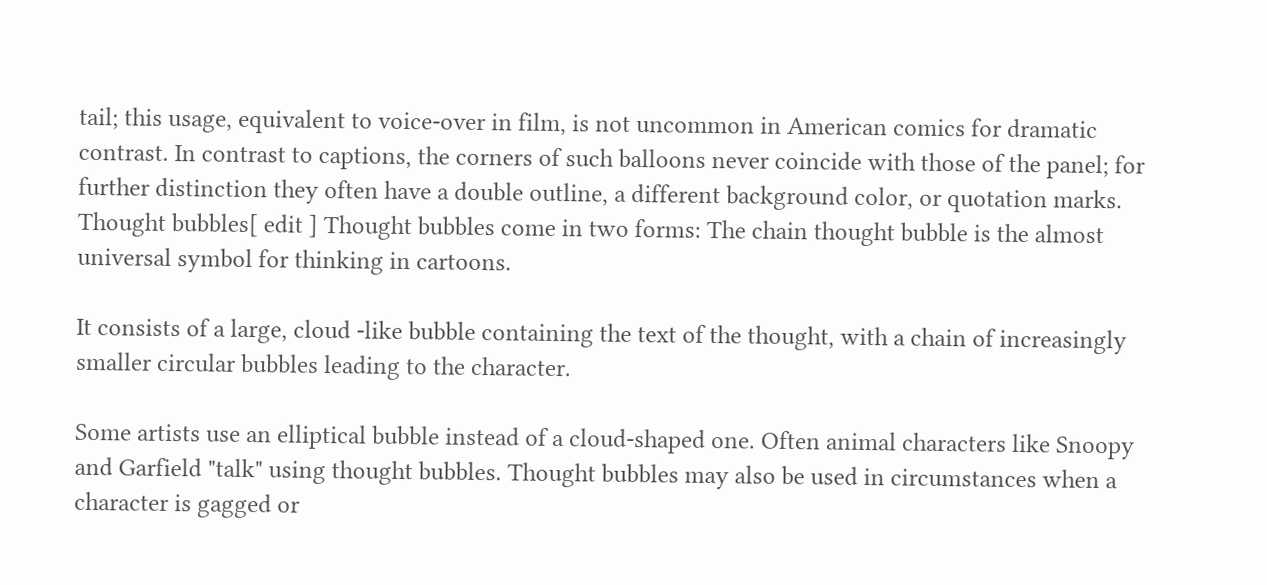tail; this usage, equivalent to voice-over in film, is not uncommon in American comics for dramatic contrast. In contrast to captions, the corners of such balloons never coincide with those of the panel; for further distinction they often have a double outline, a different background color, or quotation marks. Thought bubbles[ edit ] Thought bubbles come in two forms: The chain thought bubble is the almost universal symbol for thinking in cartoons.

It consists of a large, cloud -like bubble containing the text of the thought, with a chain of increasingly smaller circular bubbles leading to the character.

Some artists use an elliptical bubble instead of a cloud-shaped one. Often animal characters like Snoopy and Garfield "talk" using thought bubbles. Thought bubbles may also be used in circumstances when a character is gagged or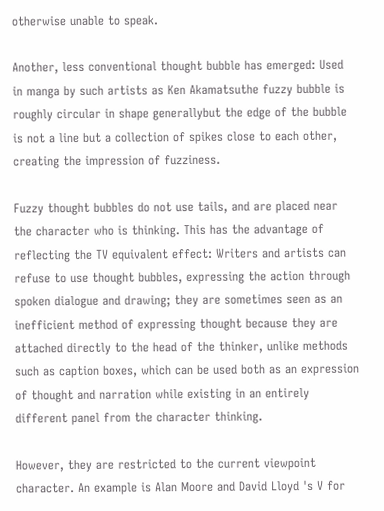otherwise unable to speak.

Another, less conventional thought bubble has emerged: Used in manga by such artists as Ken Akamatsuthe fuzzy bubble is roughly circular in shape generallybut the edge of the bubble is not a line but a collection of spikes close to each other, creating the impression of fuzziness.

Fuzzy thought bubbles do not use tails, and are placed near the character who is thinking. This has the advantage of reflecting the TV equivalent effect: Writers and artists can refuse to use thought bubbles, expressing the action through spoken dialogue and drawing; they are sometimes seen as an inefficient method of expressing thought because they are attached directly to the head of the thinker, unlike methods such as caption boxes, which can be used both as an expression of thought and narration while existing in an entirely different panel from the character thinking.

However, they are restricted to the current viewpoint character. An example is Alan Moore and David Lloyd 's V for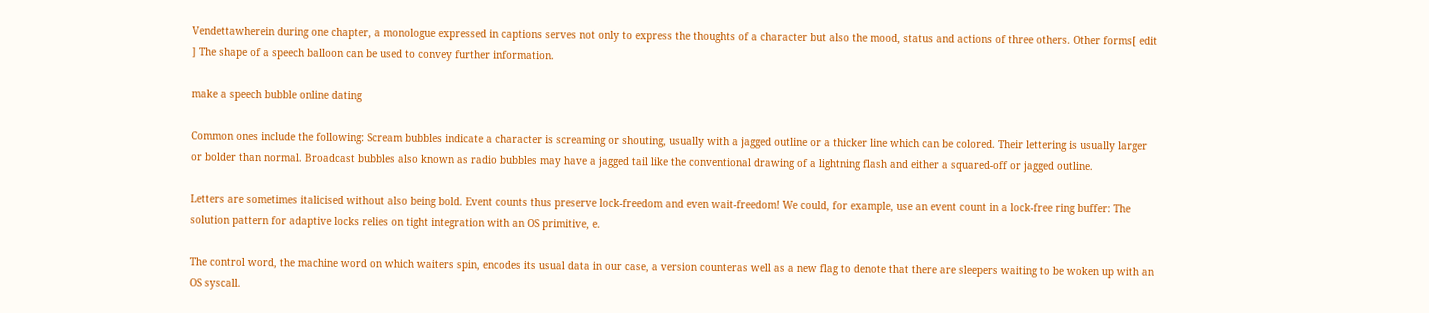Vendettawherein during one chapter, a monologue expressed in captions serves not only to express the thoughts of a character but also the mood, status and actions of three others. Other forms[ edit ] The shape of a speech balloon can be used to convey further information.

make a speech bubble online dating

Common ones include the following: Scream bubbles indicate a character is screaming or shouting, usually with a jagged outline or a thicker line which can be colored. Their lettering is usually larger or bolder than normal. Broadcast bubbles also known as radio bubbles may have a jagged tail like the conventional drawing of a lightning flash and either a squared-off or jagged outline.

Letters are sometimes italicised without also being bold. Event counts thus preserve lock-freedom and even wait-freedom! We could, for example, use an event count in a lock-free ring buffer: The solution pattern for adaptive locks relies on tight integration with an OS primitive, e.

The control word, the machine word on which waiters spin, encodes its usual data in our case, a version counteras well as a new flag to denote that there are sleepers waiting to be woken up with an OS syscall.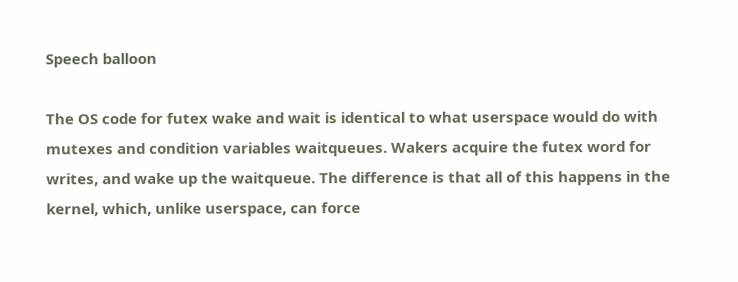Speech balloon

The OS code for futex wake and wait is identical to what userspace would do with mutexes and condition variables waitqueues. Wakers acquire the futex word for writes, and wake up the waitqueue. The difference is that all of this happens in the kernel, which, unlike userspace, can force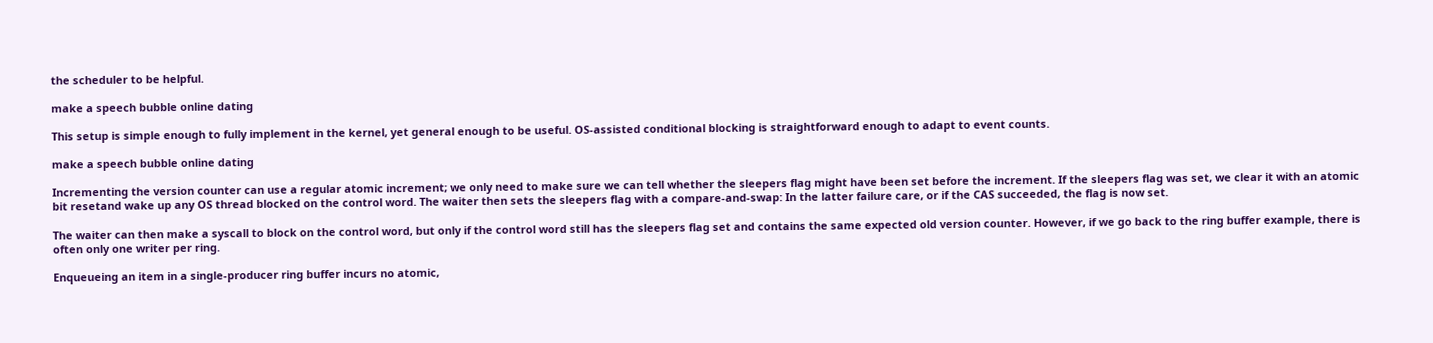the scheduler to be helpful.

make a speech bubble online dating

This setup is simple enough to fully implement in the kernel, yet general enough to be useful. OS-assisted conditional blocking is straightforward enough to adapt to event counts.

make a speech bubble online dating

Incrementing the version counter can use a regular atomic increment; we only need to make sure we can tell whether the sleepers flag might have been set before the increment. If the sleepers flag was set, we clear it with an atomic bit resetand wake up any OS thread blocked on the control word. The waiter then sets the sleepers flag with a compare-and-swap: In the latter failure care, or if the CAS succeeded, the flag is now set.

The waiter can then make a syscall to block on the control word, but only if the control word still has the sleepers flag set and contains the same expected old version counter. However, if we go back to the ring buffer example, there is often only one writer per ring.

Enqueueing an item in a single-producer ring buffer incurs no atomic,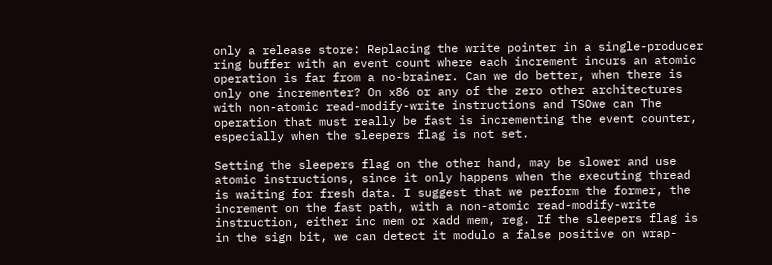only a release store: Replacing the write pointer in a single-producer ring buffer with an event count where each increment incurs an atomic operation is far from a no-brainer. Can we do better, when there is only one incrementer? On x86 or any of the zero other architectures with non-atomic read-modify-write instructions and TSOwe can The operation that must really be fast is incrementing the event counter, especially when the sleepers flag is not set.

Setting the sleepers flag on the other hand, may be slower and use atomic instructions, since it only happens when the executing thread is waiting for fresh data. I suggest that we perform the former, the increment on the fast path, with a non-atomic read-modify-write instruction, either inc mem or xadd mem, reg. If the sleepers flag is in the sign bit, we can detect it modulo a false positive on wrap-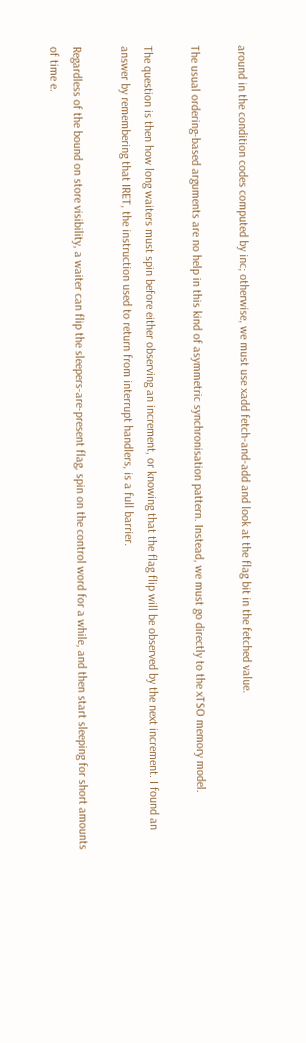around in the condition codes computed by inc; otherwise, we must use xadd fetch-and-add and look at the flag bit in the fetched value.

The usual ordering-based arguments are no help in this kind of asymmetric synchronisation pattern. Instead, we must go directly to the xTSO memory model.

The question is then how long waiters must spin before either observing an increment, or knowing that the flag flip will be observed by the next increment. I found an answer by remembering that IRET, the instruction used to return from interrupt handlers, is a full barrier.

Regardless of the bound on store visibility, a waiter can flip the sleepers-are-present flag, spin on the control word for a while, and then start sleeping for short amounts of time e.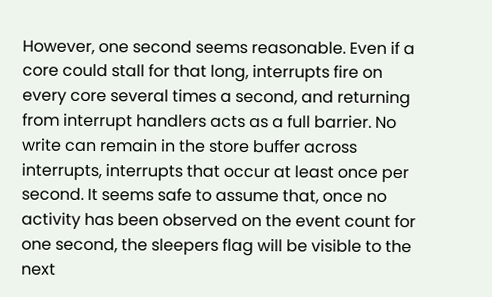However, one second seems reasonable. Even if a core could stall for that long, interrupts fire on every core several times a second, and returning from interrupt handlers acts as a full barrier. No write can remain in the store buffer across interrupts, interrupts that occur at least once per second. It seems safe to assume that, once no activity has been observed on the event count for one second, the sleepers flag will be visible to the next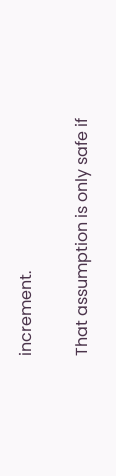increment.

That assumption is only safe if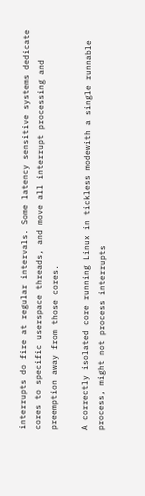interrupts do fire at regular intervals. Some latency sensitive systems dedicate cores to specific userspace threads, and move all interrupt processing and preemption away from those cores.

A correctly isolated core running Linux in tickless modewith a single runnable process, might not process interrupts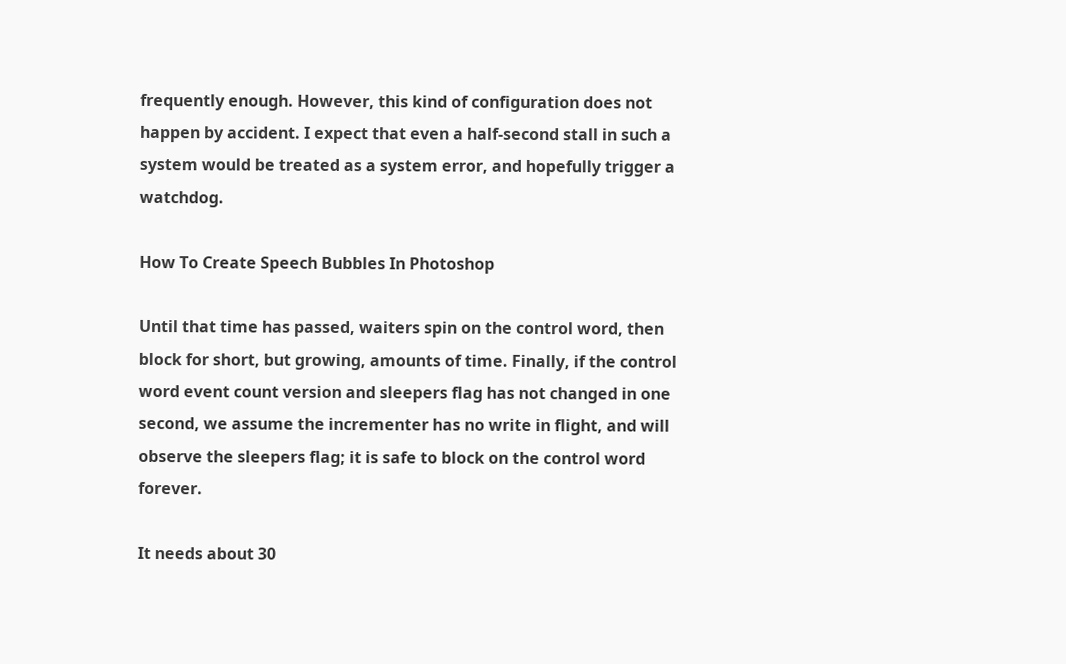frequently enough. However, this kind of configuration does not happen by accident. I expect that even a half-second stall in such a system would be treated as a system error, and hopefully trigger a watchdog.

How To Create Speech Bubbles In Photoshop

Until that time has passed, waiters spin on the control word, then block for short, but growing, amounts of time. Finally, if the control word event count version and sleepers flag has not changed in one second, we assume the incrementer has no write in flight, and will observe the sleepers flag; it is safe to block on the control word forever.

It needs about 30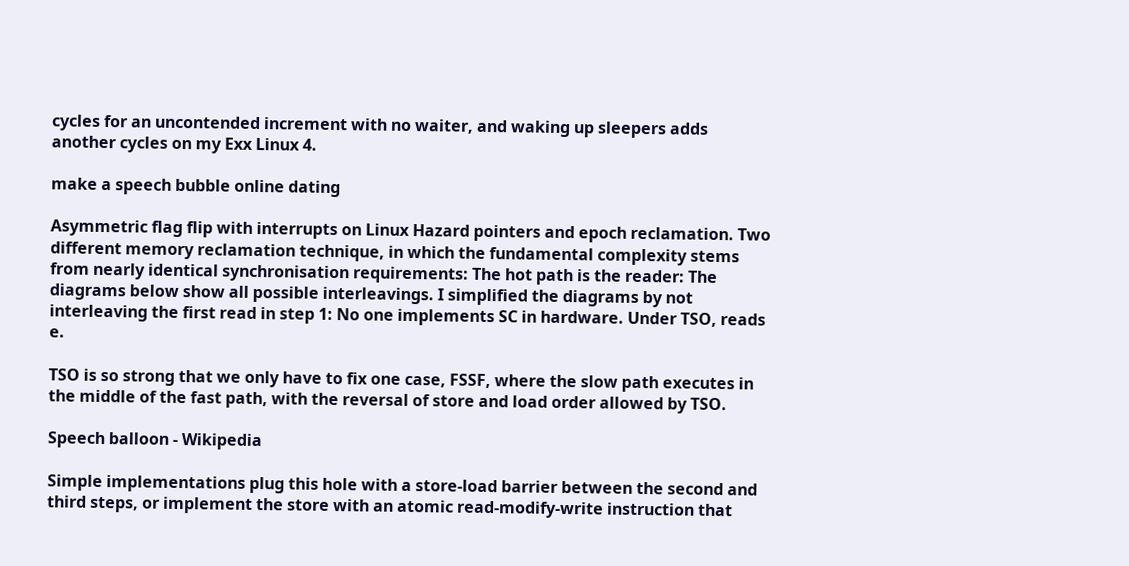cycles for an uncontended increment with no waiter, and waking up sleepers adds another cycles on my Exx Linux 4.

make a speech bubble online dating

Asymmetric flag flip with interrupts on Linux Hazard pointers and epoch reclamation. Two different memory reclamation technique, in which the fundamental complexity stems from nearly identical synchronisation requirements: The hot path is the reader: The diagrams below show all possible interleavings. I simplified the diagrams by not interleaving the first read in step 1: No one implements SC in hardware. Under TSO, reads e.

TSO is so strong that we only have to fix one case, FSSF, where the slow path executes in the middle of the fast path, with the reversal of store and load order allowed by TSO.

Speech balloon - Wikipedia

Simple implementations plug this hole with a store-load barrier between the second and third steps, or implement the store with an atomic read-modify-write instruction that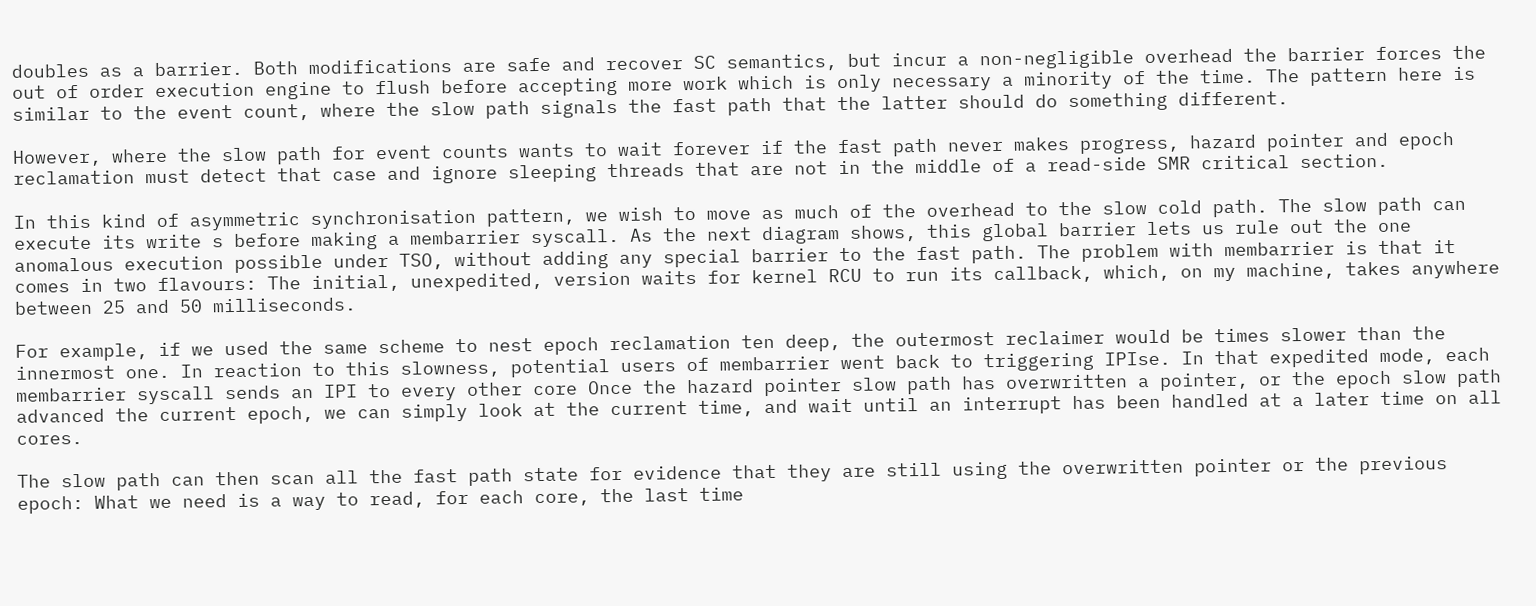doubles as a barrier. Both modifications are safe and recover SC semantics, but incur a non-negligible overhead the barrier forces the out of order execution engine to flush before accepting more work which is only necessary a minority of the time. The pattern here is similar to the event count, where the slow path signals the fast path that the latter should do something different.

However, where the slow path for event counts wants to wait forever if the fast path never makes progress, hazard pointer and epoch reclamation must detect that case and ignore sleeping threads that are not in the middle of a read-side SMR critical section.

In this kind of asymmetric synchronisation pattern, we wish to move as much of the overhead to the slow cold path. The slow path can execute its write s before making a membarrier syscall. As the next diagram shows, this global barrier lets us rule out the one anomalous execution possible under TSO, without adding any special barrier to the fast path. The problem with membarrier is that it comes in two flavours: The initial, unexpedited, version waits for kernel RCU to run its callback, which, on my machine, takes anywhere between 25 and 50 milliseconds.

For example, if we used the same scheme to nest epoch reclamation ten deep, the outermost reclaimer would be times slower than the innermost one. In reaction to this slowness, potential users of membarrier went back to triggering IPIse. In that expedited mode, each membarrier syscall sends an IPI to every other core Once the hazard pointer slow path has overwritten a pointer, or the epoch slow path advanced the current epoch, we can simply look at the current time, and wait until an interrupt has been handled at a later time on all cores.

The slow path can then scan all the fast path state for evidence that they are still using the overwritten pointer or the previous epoch: What we need is a way to read, for each core, the last time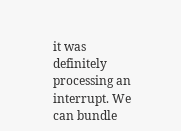it was definitely processing an interrupt. We can bundle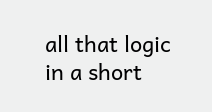all that logic in a short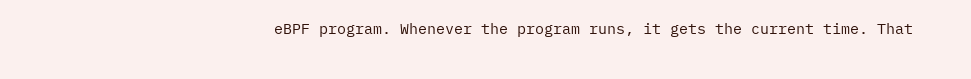eBPF program. Whenever the program runs, it gets the current time. That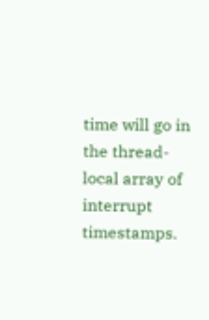time will go in the thread-local array of interrupt timestamps.